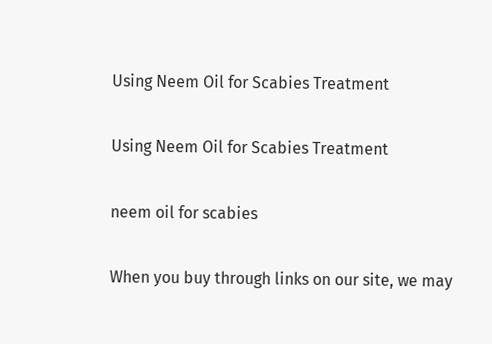Using Neem Oil for Scabies Treatment

Using Neem Oil for Scabies Treatment

neem oil for scabies

When you buy through links on our site, we may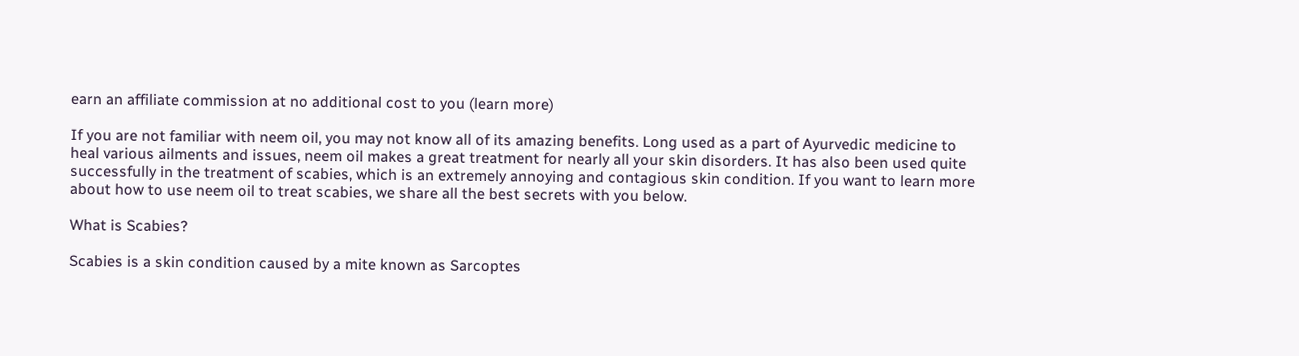earn an affiliate commission at no additional cost to you (learn more)

If you are not familiar with neem oil, you may not know all of its amazing benefits. Long used as a part of Ayurvedic medicine to heal various ailments and issues, neem oil makes a great treatment for nearly all your skin disorders. It has also been used quite successfully in the treatment of scabies, which is an extremely annoying and contagious skin condition. If you want to learn more about how to use neem oil to treat scabies, we share all the best secrets with you below.

What is Scabies?

Scabies is a skin condition caused by a mite known as Sarcoptes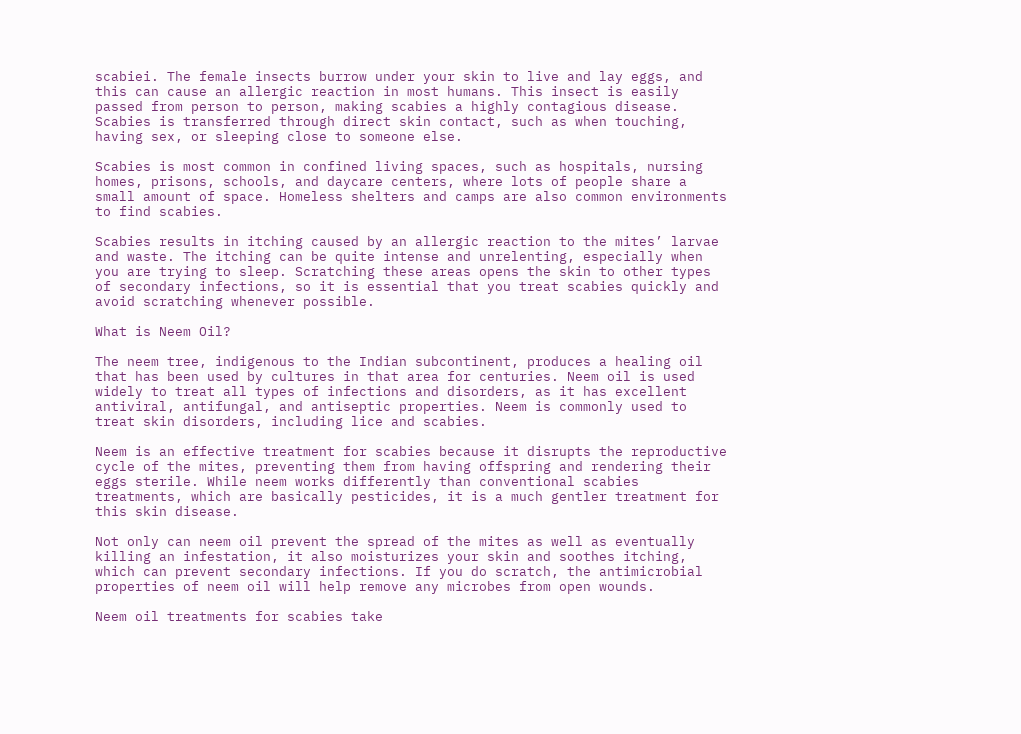scabiei. The female insects burrow under your skin to live and lay eggs, and this can cause an allergic reaction in most humans. This insect is easily passed from person to person, making scabies a highly contagious disease. Scabies is transferred through direct skin contact, such as when touching, having sex, or sleeping close to someone else.

Scabies is most common in confined living spaces, such as hospitals, nursing homes, prisons, schools, and daycare centers, where lots of people share a small amount of space. Homeless shelters and camps are also common environments to find scabies.

Scabies results in itching caused by an allergic reaction to the mites’ larvae and waste. The itching can be quite intense and unrelenting, especially when you are trying to sleep. Scratching these areas opens the skin to other types of secondary infections, so it is essential that you treat scabies quickly and avoid scratching whenever possible.

What is Neem Oil?

The neem tree, indigenous to the Indian subcontinent, produces a healing oil that has been used by cultures in that area for centuries. Neem oil is used widely to treat all types of infections and disorders, as it has excellent antiviral, antifungal, and antiseptic properties. Neem is commonly used to treat skin disorders, including lice and scabies.

Neem is an effective treatment for scabies because it disrupts the reproductive cycle of the mites, preventing them from having offspring and rendering their eggs sterile. While neem works differently than conventional scabies treatments, which are basically pesticides, it is a much gentler treatment for this skin disease.

Not only can neem oil prevent the spread of the mites as well as eventually killing an infestation, it also moisturizes your skin and soothes itching, which can prevent secondary infections. If you do scratch, the antimicrobial properties of neem oil will help remove any microbes from open wounds.

Neem oil treatments for scabies take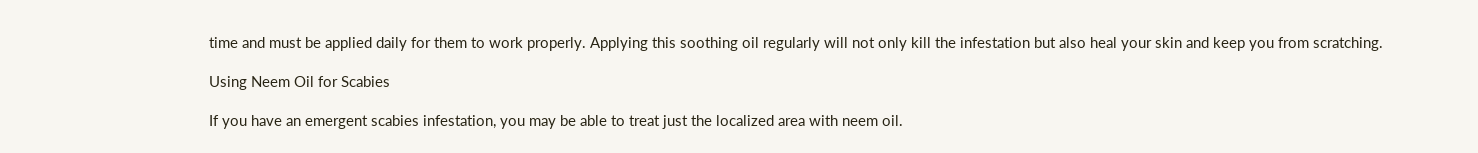time and must be applied daily for them to work properly. Applying this soothing oil regularly will not only kill the infestation but also heal your skin and keep you from scratching.

Using Neem Oil for Scabies

If you have an emergent scabies infestation, you may be able to treat just the localized area with neem oil.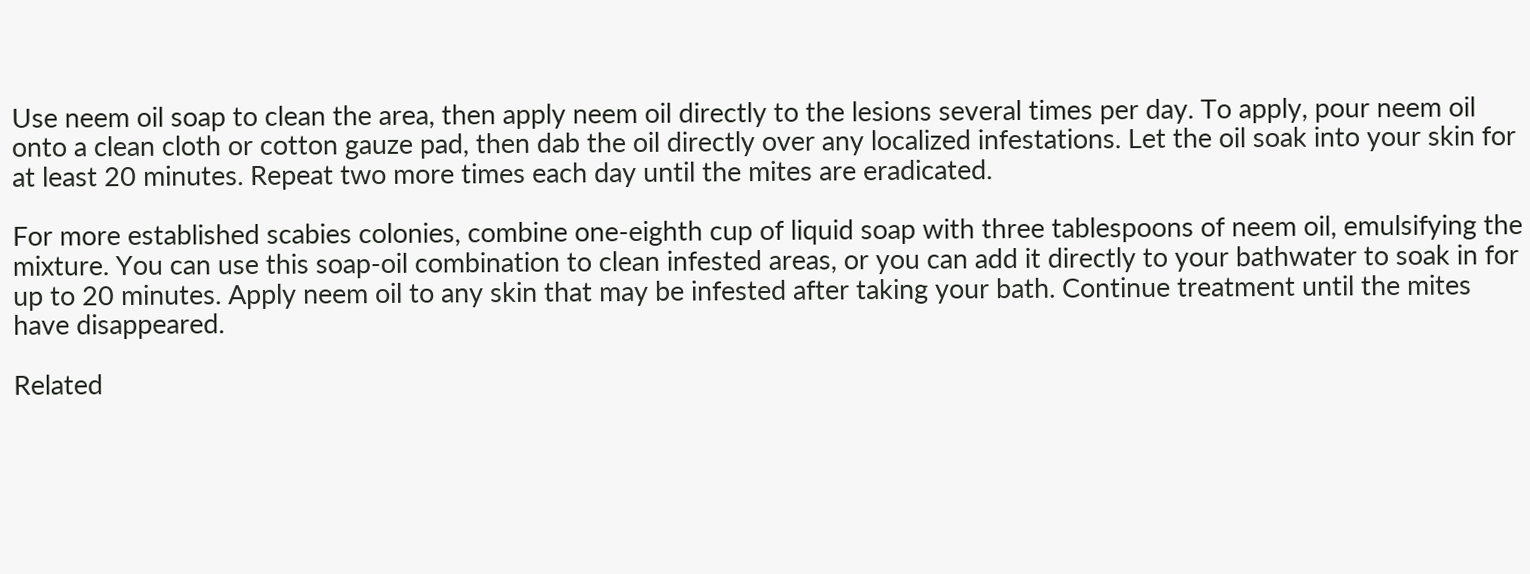Use neem oil soap to clean the area, then apply neem oil directly to the lesions several times per day. To apply, pour neem oil onto a clean cloth or cotton gauze pad, then dab the oil directly over any localized infestations. Let the oil soak into your skin for at least 20 minutes. Repeat two more times each day until the mites are eradicated.

For more established scabies colonies, combine one-eighth cup of liquid soap with three tablespoons of neem oil, emulsifying the mixture. You can use this soap-oil combination to clean infested areas, or you can add it directly to your bathwater to soak in for up to 20 minutes. Apply neem oil to any skin that may be infested after taking your bath. Continue treatment until the mites have disappeared.

Related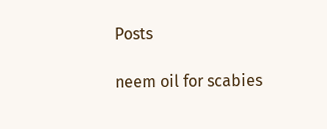Posts

neem oil for scabies